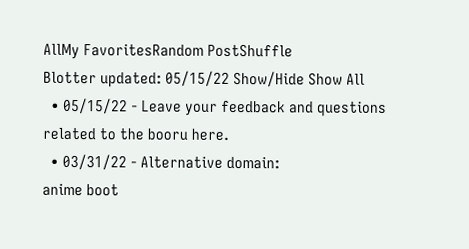AllMy FavoritesRandom PostShuffle
Blotter updated: 05/15/22 Show/Hide Show All
  • 05/15/22 - Leave your feedback and questions related to the booru here.
  • 03/31/22 - Alternative domain:
anime boot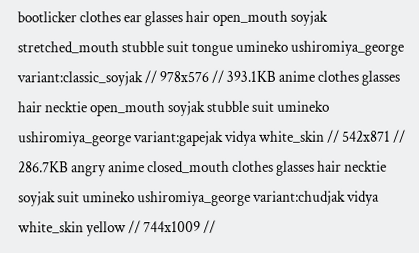bootlicker clothes ear glasses hair open_mouth soyjak stretched_mouth stubble suit tongue umineko ushiromiya_george variant:classic_soyjak // 978x576 // 393.1KB anime clothes glasses hair necktie open_mouth soyjak stubble suit umineko ushiromiya_george variant:gapejak vidya white_skin // 542x871 // 286.7KB angry anime closed_mouth clothes glasses hair necktie soyjak suit umineko ushiromiya_george variant:chudjak vidya white_skin yellow // 744x1009 //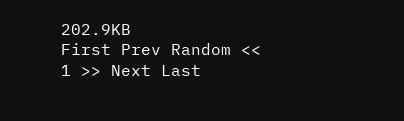202.9KB
First Prev Random << 1 >> Next Last